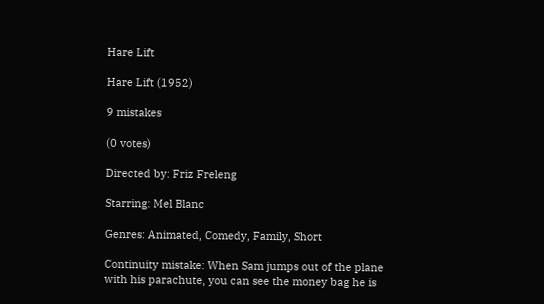Hare Lift

Hare Lift (1952)

9 mistakes

(0 votes)

Directed by: Friz Freleng

Starring: Mel Blanc

Genres: Animated, Comedy, Family, Short

Continuity mistake: When Sam jumps out of the plane with his parachute, you can see the money bag he is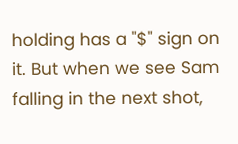holding has a "$" sign on it. But when we see Sam falling in the next shot,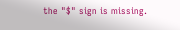the "$" sign is missing.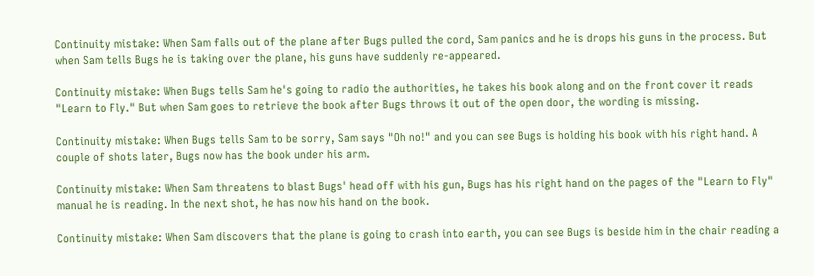Continuity mistake: When Sam falls out of the plane after Bugs pulled the cord, Sam panics and he is drops his guns in the process. But when Sam tells Bugs he is taking over the plane, his guns have suddenly re-appeared.

Continuity mistake: When Bugs tells Sam he's going to radio the authorities, he takes his book along and on the front cover it reads "Learn to Fly." But when Sam goes to retrieve the book after Bugs throws it out of the open door, the wording is missing.

Continuity mistake: When Bugs tells Sam to be sorry, Sam says "Oh no!" and you can see Bugs is holding his book with his right hand. A couple of shots later, Bugs now has the book under his arm.

Continuity mistake: When Sam threatens to blast Bugs' head off with his gun, Bugs has his right hand on the pages of the "Learn to Fly" manual he is reading. In the next shot, he has now his hand on the book.

Continuity mistake: When Sam discovers that the plane is going to crash into earth, you can see Bugs is beside him in the chair reading a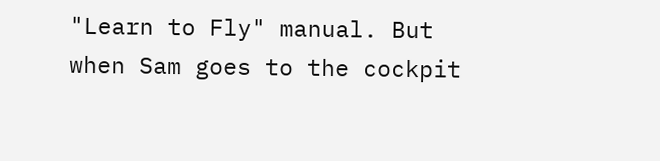"Learn to Fly" manual. But when Sam goes to the cockpit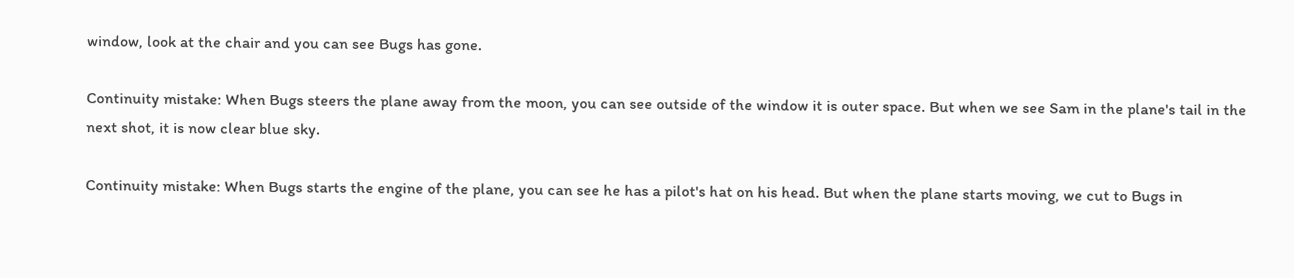window, look at the chair and you can see Bugs has gone.

Continuity mistake: When Bugs steers the plane away from the moon, you can see outside of the window it is outer space. But when we see Sam in the plane's tail in the next shot, it is now clear blue sky.

Continuity mistake: When Bugs starts the engine of the plane, you can see he has a pilot's hat on his head. But when the plane starts moving, we cut to Bugs in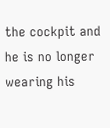the cockpit and he is no longer wearing his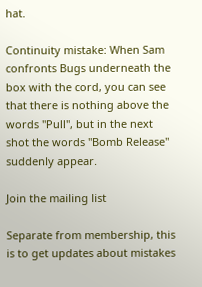hat.

Continuity mistake: When Sam confronts Bugs underneath the box with the cord, you can see that there is nothing above the words "Pull", but in the next shot the words "Bomb Release" suddenly appear.

Join the mailing list

Separate from membership, this is to get updates about mistakes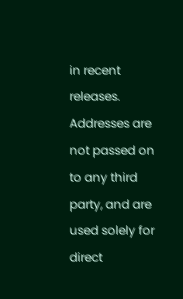in recent releases. Addresses are not passed on to any third party, and are used solely for direct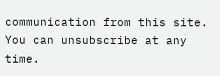communication from this site. You can unsubscribe at any time.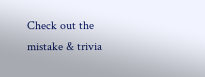Check out the mistake & trivia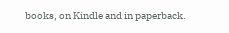books, on Kindle and in paperback.